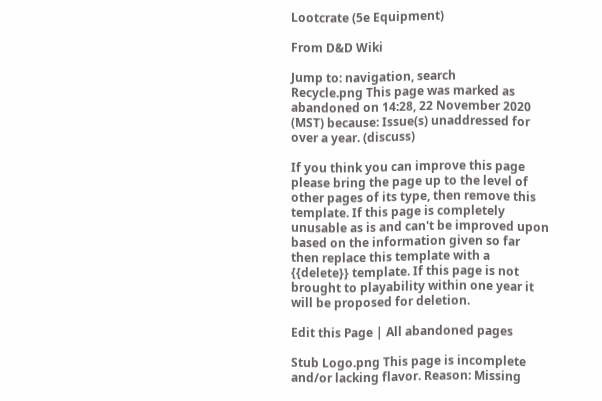Lootcrate (5e Equipment)

From D&D Wiki

Jump to: navigation, search
Recycle.png This page was marked as abandoned on 14:28, 22 November 2020 (MST) because: Issue(s) unaddressed for over a year. (discuss)

If you think you can improve this page please bring the page up to the level of other pages of its type, then remove this template. If this page is completely unusable as is and can't be improved upon based on the information given so far then replace this template with a {{delete}} template. If this page is not brought to playability within one year it will be proposed for deletion.

Edit this Page | All abandoned pages

Stub Logo.png This page is incomplete and/or lacking flavor. Reason: Missing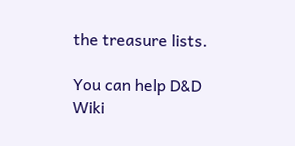the treasure lists.

You can help D&D Wiki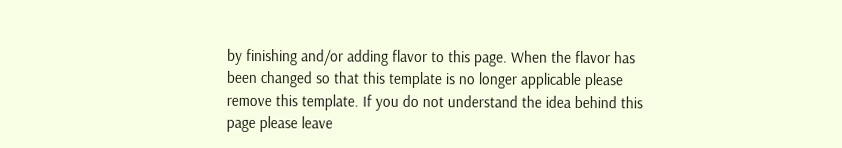by finishing and/or adding flavor to this page. When the flavor has been changed so that this template is no longer applicable please remove this template. If you do not understand the idea behind this page please leave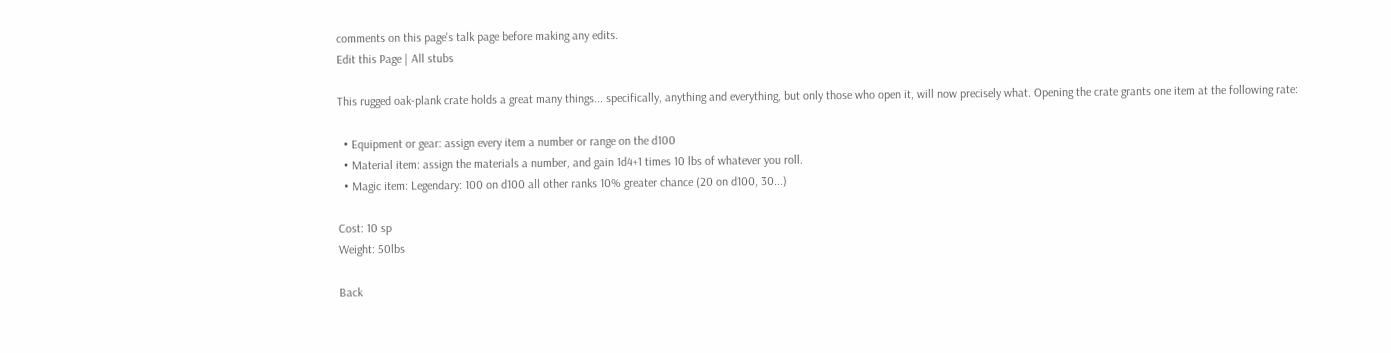comments on this page's talk page before making any edits.
Edit this Page | All stubs

This rugged oak-plank crate holds a great many things... specifically, anything and everything, but only those who open it, will now precisely what. Opening the crate grants one item at the following rate:

  • Equipment or gear: assign every item a number or range on the d100
  • Material item: assign the materials a number, and gain 1d4+1 times 10 lbs of whatever you roll.
  • Magic item: Legendary: 100 on d100 all other ranks 10% greater chance (20 on d100, 30...)

Cost: 10 sp
Weight: 50lbs

Back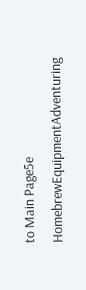to Main Page5e HomebrewEquipmentAdventuring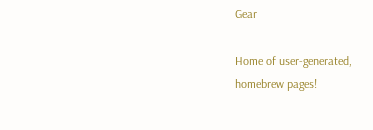Gear

Home of user-generated,
homebrew pages!